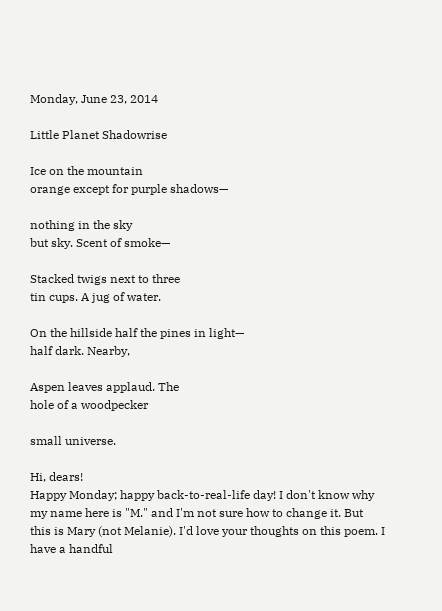Monday, June 23, 2014

Little Planet Shadowrise

Ice on the mountain
orange except for purple shadows—

nothing in the sky
but sky. Scent of smoke—

Stacked twigs next to three
tin cups. A jug of water.

On the hillside half the pines in light—
half dark. Nearby,

Aspen leaves applaud. The
hole of a woodpecker

small universe.

Hi, dears!
Happy Monday; happy back-to-real-life day! I don't know why my name here is "M." and I'm not sure how to change it. But this is Mary (not Melanie). I'd love your thoughts on this poem. I have a handful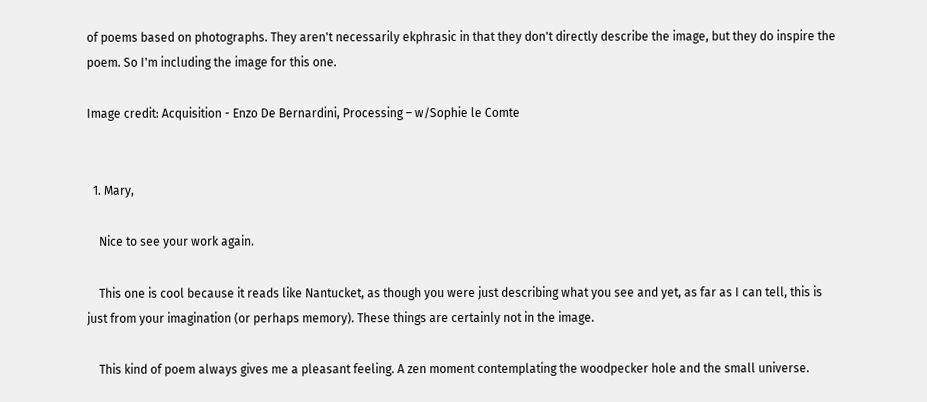of poems based on photographs. They aren't necessarily ekphrasic in that they don't directly describe the image, but they do inspire the poem. So I'm including the image for this one.

Image credit: Acquisition - Enzo De Bernardini, Processing – w/Sophie le Comte


  1. Mary,

    Nice to see your work again.

    This one is cool because it reads like Nantucket, as though you were just describing what you see and yet, as far as I can tell, this is just from your imagination (or perhaps memory). These things are certainly not in the image.

    This kind of poem always gives me a pleasant feeling. A zen moment contemplating the woodpecker hole and the small universe.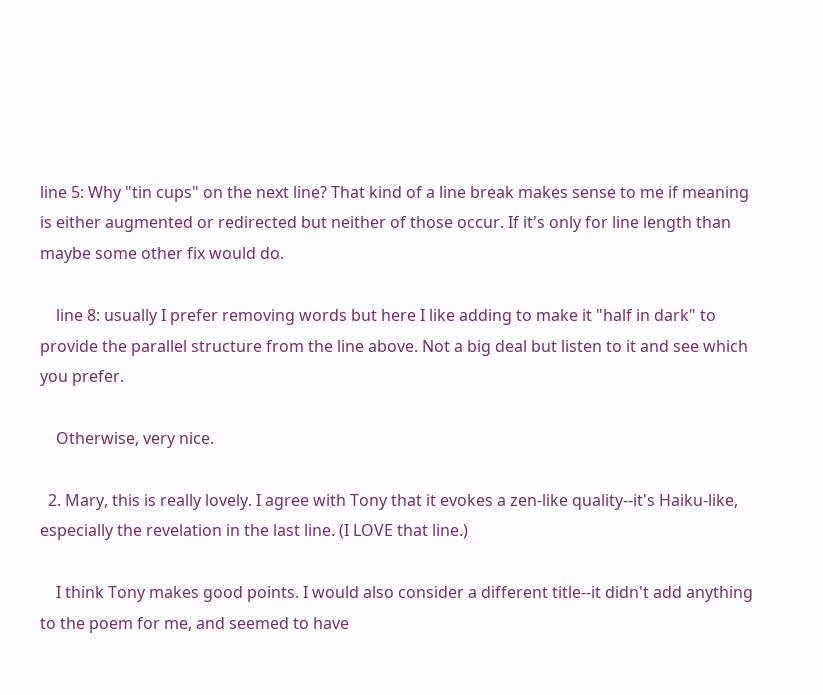line 5: Why "tin cups" on the next line? That kind of a line break makes sense to me if meaning is either augmented or redirected but neither of those occur. If it's only for line length than maybe some other fix would do.

    line 8: usually I prefer removing words but here I like adding to make it "half in dark" to provide the parallel structure from the line above. Not a big deal but listen to it and see which you prefer.

    Otherwise, very nice.

  2. Mary, this is really lovely. I agree with Tony that it evokes a zen-like quality--it's Haiku-like, especially the revelation in the last line. (I LOVE that line.)

    I think Tony makes good points. I would also consider a different title--it didn't add anything to the poem for me, and seemed to have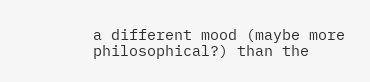a different mood (maybe more philosophical?) than the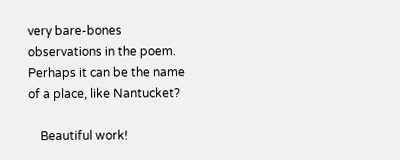very bare-bones observations in the poem. Perhaps it can be the name of a place, like Nantucket?

    Beautiful work!